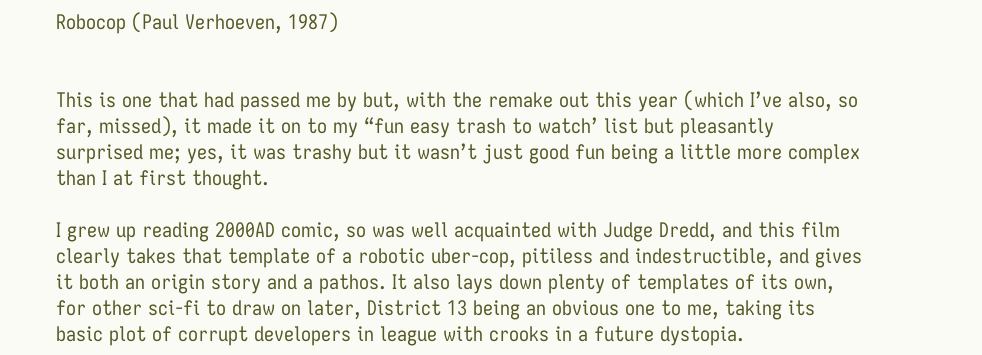Robocop (Paul Verhoeven, 1987)


This is one that had passed me by but, with the remake out this year (which I’ve also, so far, missed), it made it on to my “fun easy trash to watch’ list but pleasantly surprised me; yes, it was trashy but it wasn’t just good fun being a little more complex than I at first thought.

I grew up reading 2000AD comic, so was well acquainted with Judge Dredd, and this film clearly takes that template of a robotic uber-cop, pitiless and indestructible, and gives it both an origin story and a pathos. It also lays down plenty of templates of its own, for other sci-fi to draw on later, District 13 being an obvious one to me, taking its basic plot of corrupt developers in league with crooks in a future dystopia.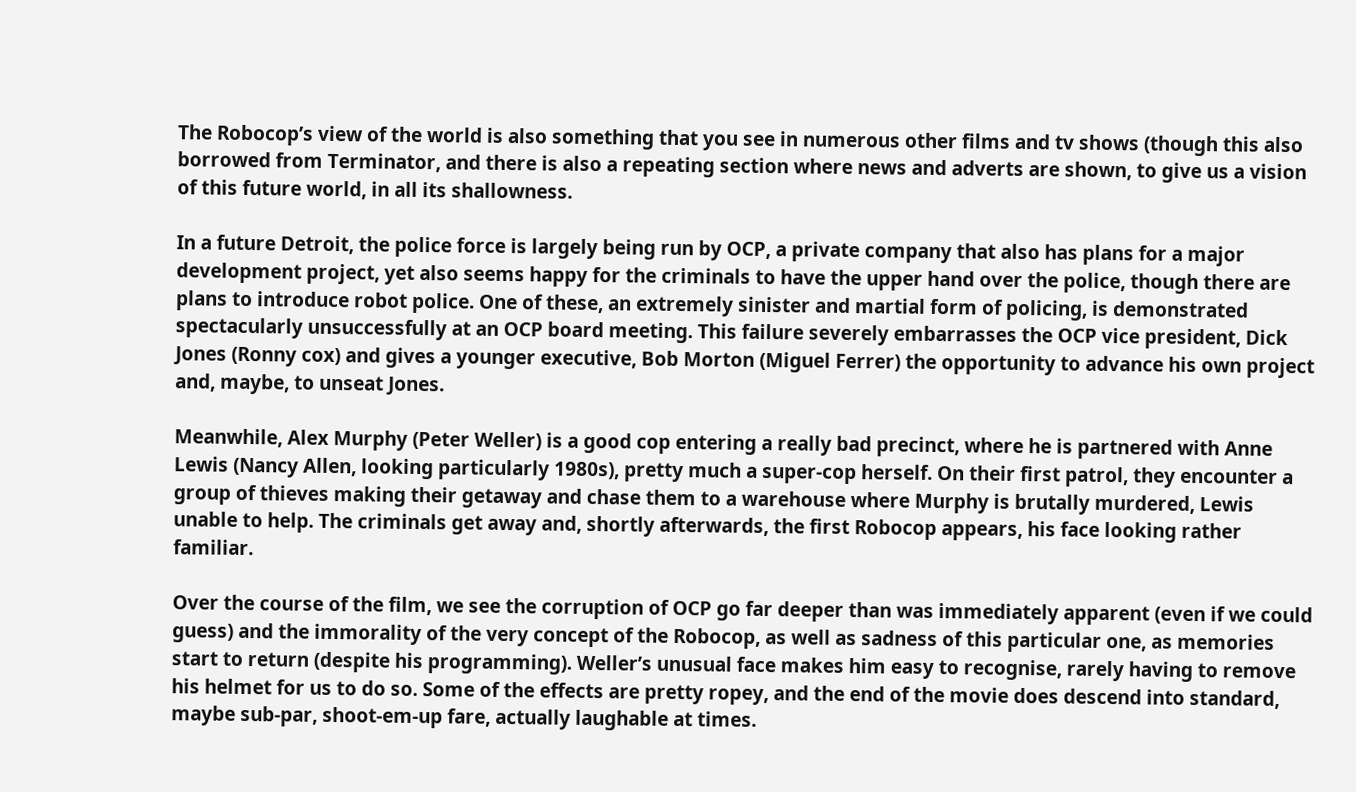The Robocop’s view of the world is also something that you see in numerous other films and tv shows (though this also borrowed from Terminator, and there is also a repeating section where news and adverts are shown, to give us a vision of this future world, in all its shallowness.

In a future Detroit, the police force is largely being run by OCP, a private company that also has plans for a major development project, yet also seems happy for the criminals to have the upper hand over the police, though there are plans to introduce robot police. One of these, an extremely sinister and martial form of policing, is demonstrated spectacularly unsuccessfully at an OCP board meeting. This failure severely embarrasses the OCP vice president, Dick Jones (Ronny cox) and gives a younger executive, Bob Morton (Miguel Ferrer) the opportunity to advance his own project and, maybe, to unseat Jones.

Meanwhile, Alex Murphy (Peter Weller) is a good cop entering a really bad precinct, where he is partnered with Anne Lewis (Nancy Allen, looking particularly 1980s), pretty much a super-cop herself. On their first patrol, they encounter a group of thieves making their getaway and chase them to a warehouse where Murphy is brutally murdered, Lewis unable to help. The criminals get away and, shortly afterwards, the first Robocop appears, his face looking rather familiar.

Over the course of the film, we see the corruption of OCP go far deeper than was immediately apparent (even if we could guess) and the immorality of the very concept of the Robocop, as well as sadness of this particular one, as memories start to return (despite his programming). Weller’s unusual face makes him easy to recognise, rarely having to remove his helmet for us to do so. Some of the effects are pretty ropey, and the end of the movie does descend into standard, maybe sub-par, shoot-em-up fare, actually laughable at times.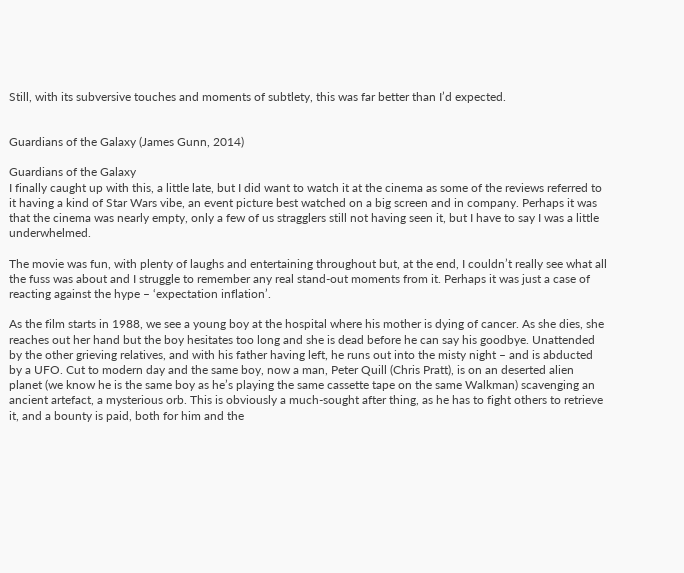Still, with its subversive touches and moments of subtlety, this was far better than I’d expected.


Guardians of the Galaxy (James Gunn, 2014)

Guardians of the Galaxy
I finally caught up with this, a little late, but I did want to watch it at the cinema as some of the reviews referred to it having a kind of Star Wars vibe, an event picture best watched on a big screen and in company. Perhaps it was that the cinema was nearly empty, only a few of us stragglers still not having seen it, but I have to say I was a little underwhelmed.

The movie was fun, with plenty of laughs and entertaining throughout but, at the end, I couldn’t really see what all the fuss was about and I struggle to remember any real stand-out moments from it. Perhaps it was just a case of reacting against the hype – ‘expectation inflation’.

As the film starts in 1988, we see a young boy at the hospital where his mother is dying of cancer. As she dies, she reaches out her hand but the boy hesitates too long and she is dead before he can say his goodbye. Unattended by the other grieving relatives, and with his father having left, he runs out into the misty night – and is abducted by a UFO. Cut to modern day and the same boy, now a man, Peter Quill (Chris Pratt), is on an deserted alien planet (we know he is the same boy as he’s playing the same cassette tape on the same Walkman) scavenging an ancient artefact, a mysterious orb. This is obviously a much-sought after thing, as he has to fight others to retrieve it, and a bounty is paid, both for him and the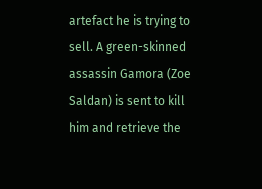artefact he is trying to sell. A green-skinned assassin Gamora (Zoe Saldan) is sent to kill him and retrieve the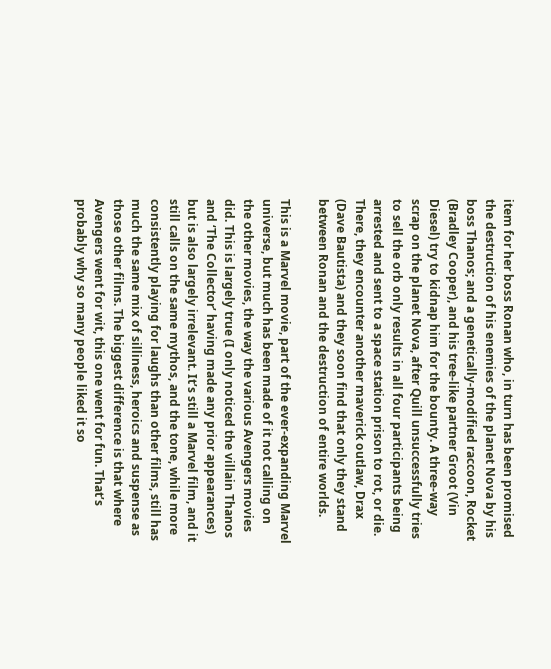item for her boss Ronan who, in turn has been promised the destruction of his enemies of the planet Nova by his boss Thanos; and a genetically-modified raccoon, Rocket (Bradley Cooper), and his tree-like partner Groot (Vin Diesel) try to kidnap him for the bounty. A three-way scrap on the planet Nova, after Quill unsuccessfully tries to sell the orb only results in all four participants being arrested and sent to a space station prison to rot, or die. There, they encounter another maverick outlaw, Drax (Dave Bautista) and they soon find that only they stand between Ronan and the destruction of entire worlds.

This is a Marvel movie, part of the ever-expanding Marvel universe, but much has been made of it not calling on the other movies, the way the various Avengers movies did. This is largely true (I only noticed the villain Thanos and ‘The Collector’ having made any prior appearances) but is also largely irrelevant. It’s still a Marvel film, and it still calls on the same mythos, and the tone, while more consistently playing for laughs than other films, still has much the same mix of silliness, heroics and suspense as those other films. The biggest difference is that where Avengers went for wit, this one went for fun. That’s probably why so many people liked it so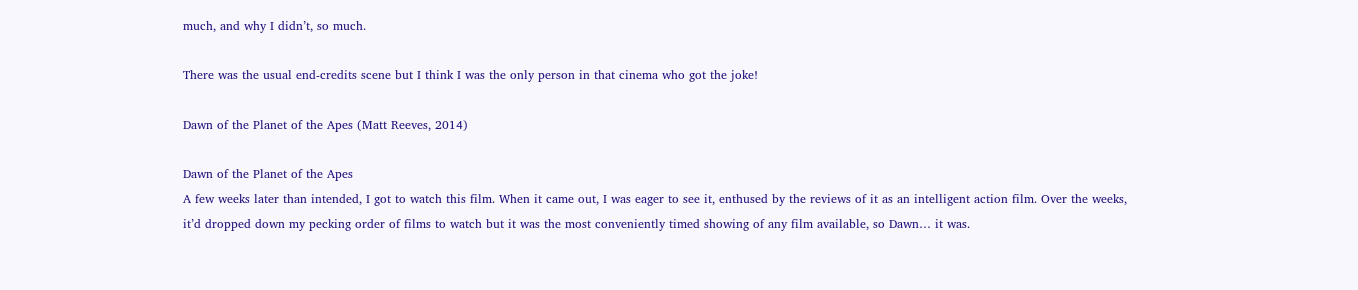much, and why I didn’t, so much.

There was the usual end-credits scene but I think I was the only person in that cinema who got the joke!

Dawn of the Planet of the Apes (Matt Reeves, 2014)

Dawn of the Planet of the Apes
A few weeks later than intended, I got to watch this film. When it came out, I was eager to see it, enthused by the reviews of it as an intelligent action film. Over the weeks, it’d dropped down my pecking order of films to watch but it was the most conveniently timed showing of any film available, so Dawn… it was.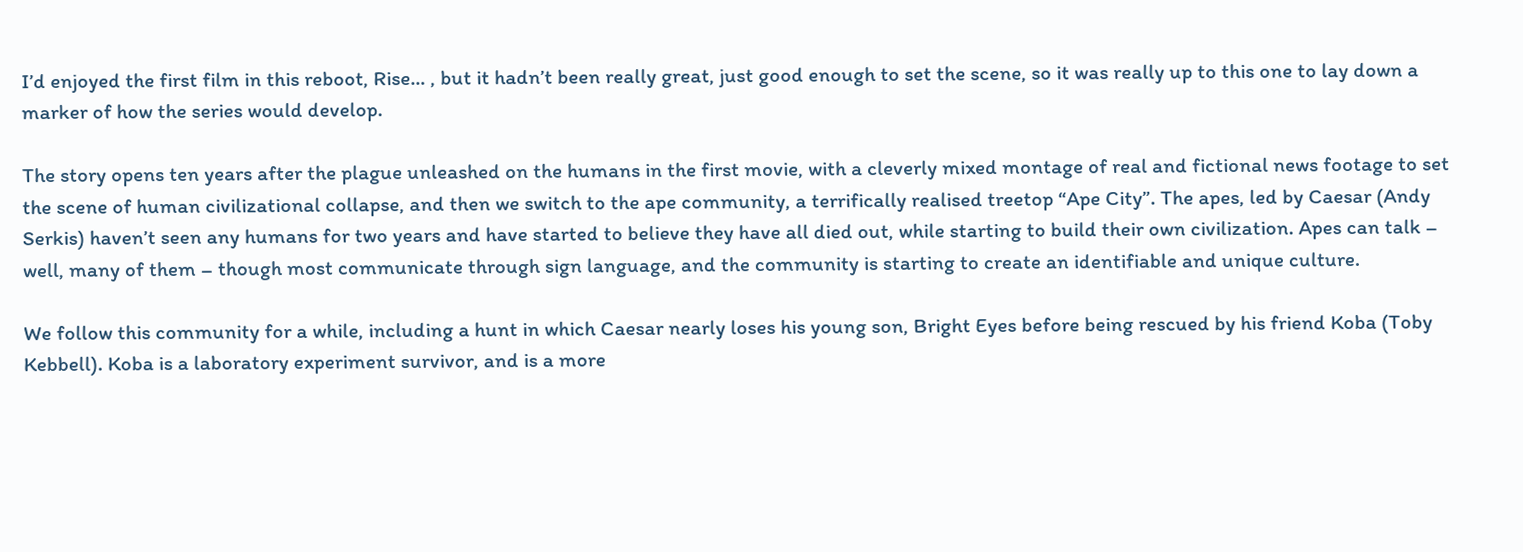I’d enjoyed the first film in this reboot, Rise… , but it hadn’t been really great, just good enough to set the scene, so it was really up to this one to lay down a marker of how the series would develop.

The story opens ten years after the plague unleashed on the humans in the first movie, with a cleverly mixed montage of real and fictional news footage to set the scene of human civilizational collapse, and then we switch to the ape community, a terrifically realised treetop “Ape City”. The apes, led by Caesar (Andy Serkis) haven’t seen any humans for two years and have started to believe they have all died out, while starting to build their own civilization. Apes can talk – well, many of them – though most communicate through sign language, and the community is starting to create an identifiable and unique culture.

We follow this community for a while, including a hunt in which Caesar nearly loses his young son, Bright Eyes before being rescued by his friend Koba (Toby Kebbell). Koba is a laboratory experiment survivor, and is a more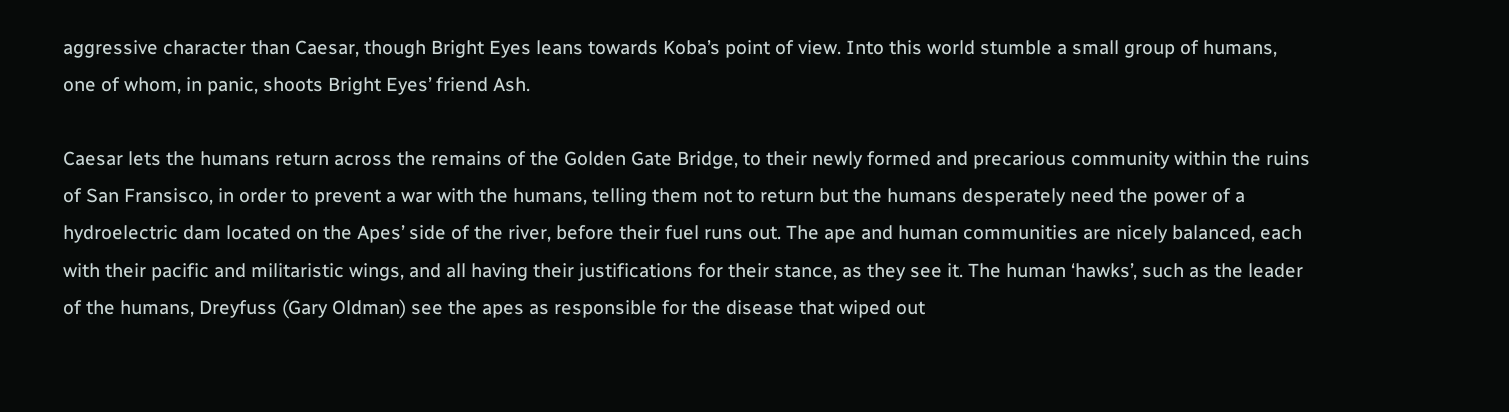aggressive character than Caesar, though Bright Eyes leans towards Koba’s point of view. Into this world stumble a small group of humans, one of whom, in panic, shoots Bright Eyes’ friend Ash.

Caesar lets the humans return across the remains of the Golden Gate Bridge, to their newly formed and precarious community within the ruins of San Fransisco, in order to prevent a war with the humans, telling them not to return but the humans desperately need the power of a hydroelectric dam located on the Apes’ side of the river, before their fuel runs out. The ape and human communities are nicely balanced, each with their pacific and militaristic wings, and all having their justifications for their stance, as they see it. The human ‘hawks’, such as the leader of the humans, Dreyfuss (Gary Oldman) see the apes as responsible for the disease that wiped out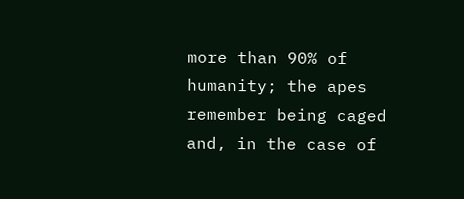more than 90% of humanity; the apes remember being caged and, in the case of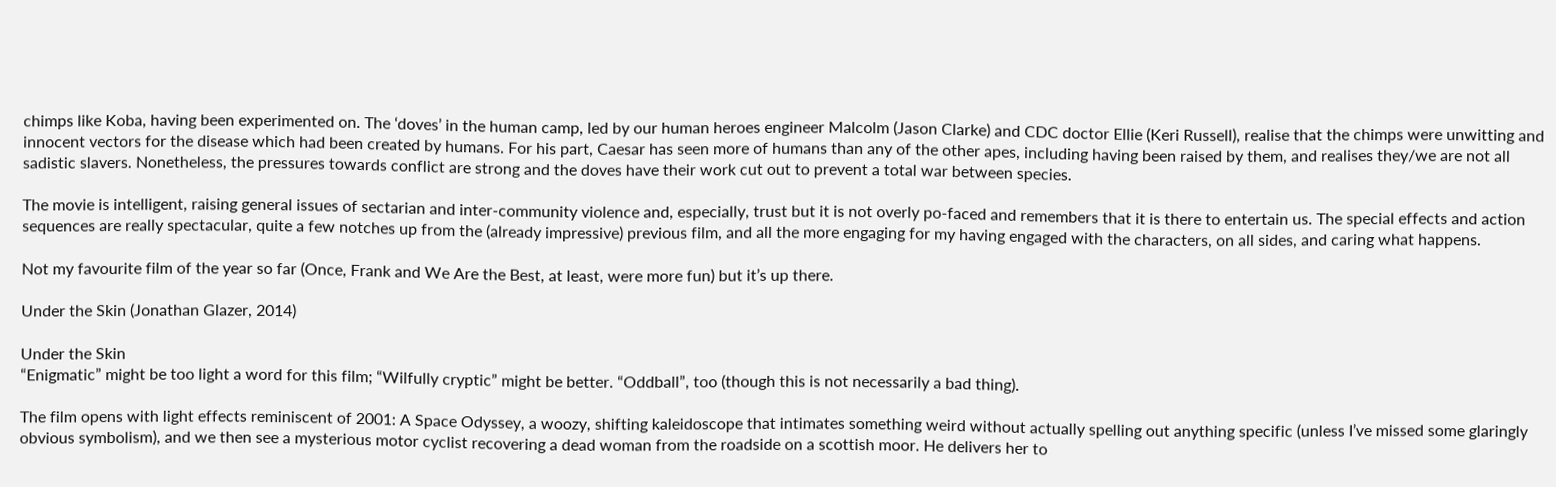chimps like Koba, having been experimented on. The ‘doves’ in the human camp, led by our human heroes engineer Malcolm (Jason Clarke) and CDC doctor Ellie (Keri Russell), realise that the chimps were unwitting and innocent vectors for the disease which had been created by humans. For his part, Caesar has seen more of humans than any of the other apes, including having been raised by them, and realises they/we are not all sadistic slavers. Nonetheless, the pressures towards conflict are strong and the doves have their work cut out to prevent a total war between species.

The movie is intelligent, raising general issues of sectarian and inter-community violence and, especially, trust but it is not overly po-faced and remembers that it is there to entertain us. The special effects and action sequences are really spectacular, quite a few notches up from the (already impressive) previous film, and all the more engaging for my having engaged with the characters, on all sides, and caring what happens.

Not my favourite film of the year so far (Once, Frank and We Are the Best, at least, were more fun) but it’s up there.

Under the Skin (Jonathan Glazer, 2014)

Under the Skin
“Enigmatic” might be too light a word for this film; “Wilfully cryptic” might be better. “Oddball”, too (though this is not necessarily a bad thing).

The film opens with light effects reminiscent of 2001: A Space Odyssey, a woozy, shifting kaleidoscope that intimates something weird without actually spelling out anything specific (unless I’ve missed some glaringly obvious symbolism), and we then see a mysterious motor cyclist recovering a dead woman from the roadside on a scottish moor. He delivers her to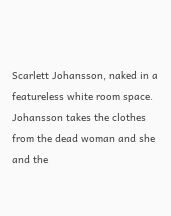Scarlett Johansson, naked in a featureless white room space. Johansson takes the clothes from the dead woman and she and the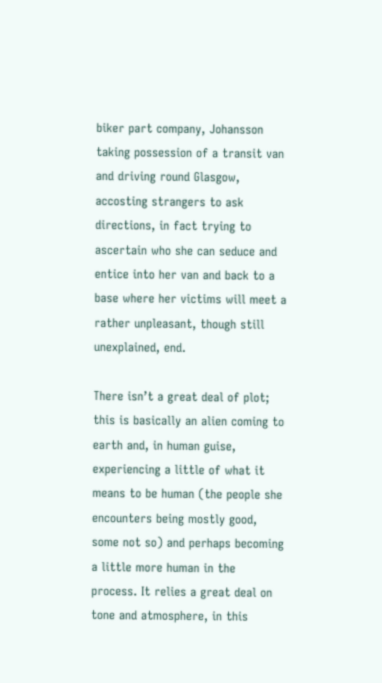biker part company, Johansson taking possession of a transit van and driving round Glasgow, accosting strangers to ask directions, in fact trying to ascertain who she can seduce and entice into her van and back to a base where her victims will meet a rather unpleasant, though still unexplained, end.

There isn’t a great deal of plot; this is basically an alien coming to earth and, in human guise, experiencing a little of what it means to be human (the people she encounters being mostly good, some not so) and perhaps becoming a little more human in the process. It relies a great deal on tone and atmosphere, in this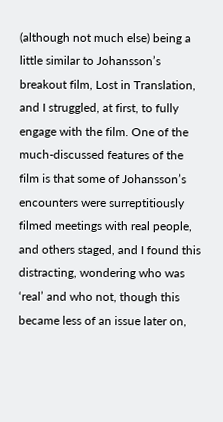(although not much else) being a little similar to Johansson’s breakout film, Lost in Translation, and I struggled, at first, to fully engage with the film. One of the much-discussed features of the film is that some of Johansson’s encounters were surreptitiously filmed meetings with real people, and others staged, and I found this distracting, wondering who was ‘real’ and who not, though this became less of an issue later on,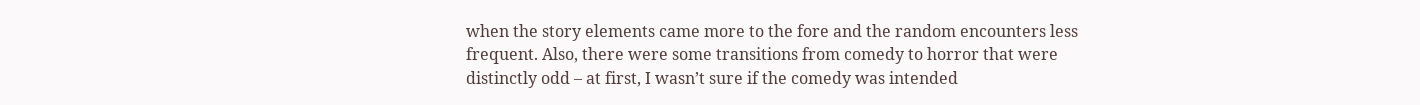when the story elements came more to the fore and the random encounters less frequent. Also, there were some transitions from comedy to horror that were distinctly odd – at first, I wasn’t sure if the comedy was intended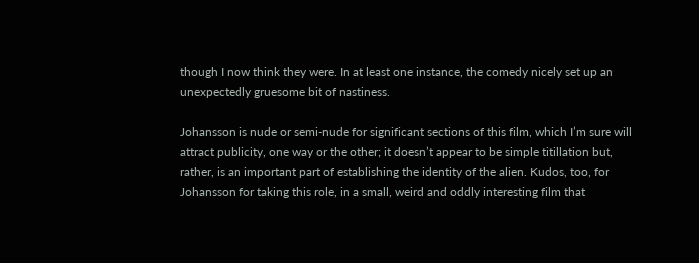though I now think they were. In at least one instance, the comedy nicely set up an unexpectedly gruesome bit of nastiness.

Johansson is nude or semi-nude for significant sections of this film, which I’m sure will attract publicity, one way or the other; it doesn’t appear to be simple titillation but, rather, is an important part of establishing the identity of the alien. Kudos, too, for Johansson for taking this role, in a small, weird and oddly interesting film that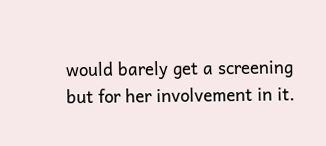would barely get a screening but for her involvement in it.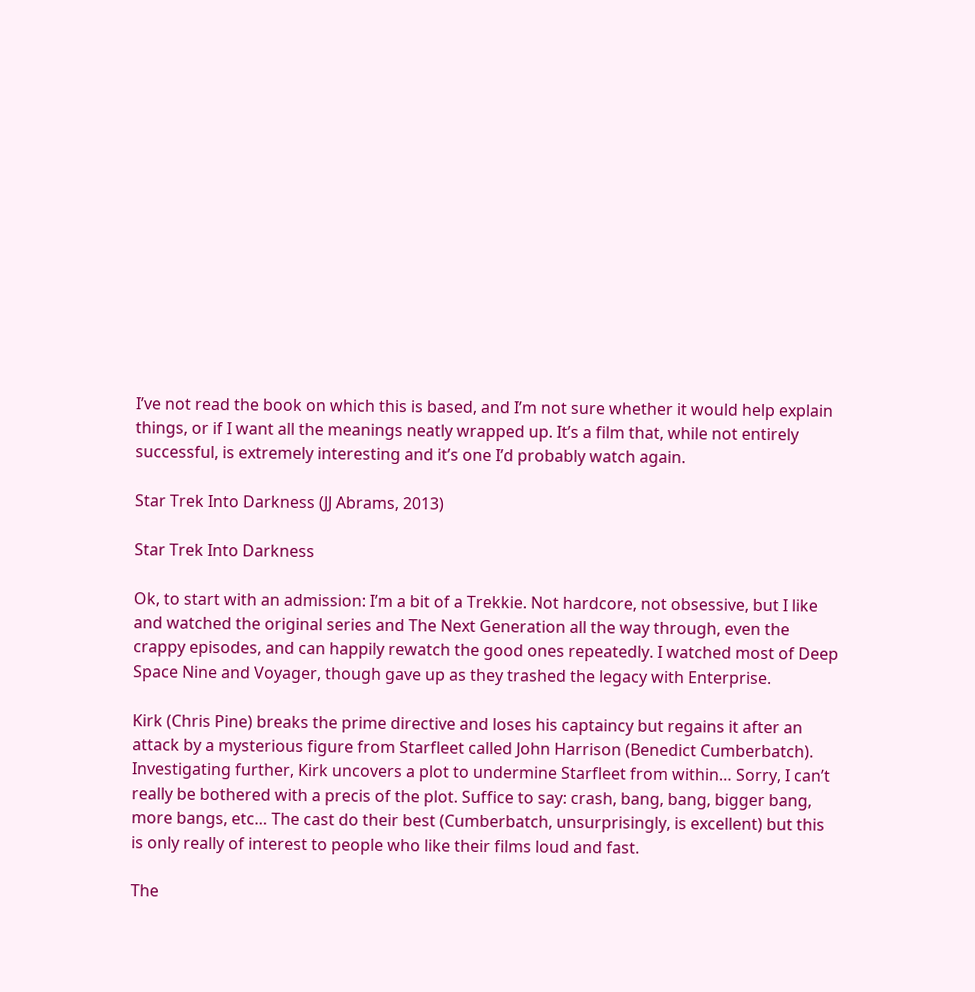I’ve not read the book on which this is based, and I’m not sure whether it would help explain things, or if I want all the meanings neatly wrapped up. It’s a film that, while not entirely successful, is extremely interesting and it’s one I’d probably watch again.

Star Trek Into Darkness (JJ Abrams, 2013)

Star Trek Into Darkness

Ok, to start with an admission: I’m a bit of a Trekkie. Not hardcore, not obsessive, but I like and watched the original series and The Next Generation all the way through, even the crappy episodes, and can happily rewatch the good ones repeatedly. I watched most of Deep Space Nine and Voyager, though gave up as they trashed the legacy with Enterprise.

Kirk (Chris Pine) breaks the prime directive and loses his captaincy but regains it after an attack by a mysterious figure from Starfleet called John Harrison (Benedict Cumberbatch). Investigating further, Kirk uncovers a plot to undermine Starfleet from within… Sorry, I can’t really be bothered with a precis of the plot. Suffice to say: crash, bang, bang, bigger bang, more bangs, etc… The cast do their best (Cumberbatch, unsurprisingly, is excellent) but this is only really of interest to people who like their films loud and fast.

The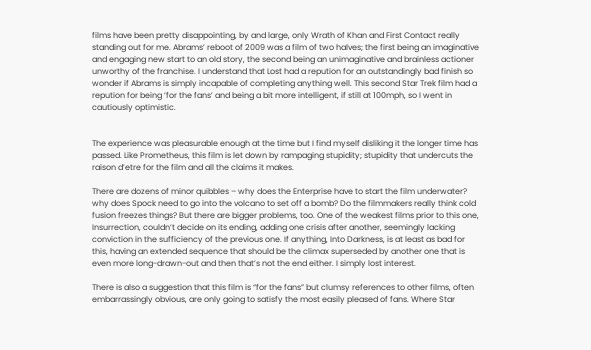films have been pretty disappointing, by and large, only Wrath of Khan and First Contact really standing out for me. Abrams’ reboot of 2009 was a film of two halves; the first being an imaginative and engaging new start to an old story, the second being an unimaginative and brainless actioner unworthy of the franchise. I understand that Lost had a repution for an outstandingly bad finish so wonder if Abrams is simply incapable of completing anything well. This second Star Trek film had a repution for being ‘for the fans’ and being a bit more intelligent, if still at 100mph, so I went in cautiously optimistic.


The experience was pleasurable enough at the time but I find myself disliking it the longer time has passed. Like Prometheus, this film is let down by rampaging stupidity; stupidity that undercuts the raison d’etre for the film and all the claims it makes.

There are dozens of minor quibbles – why does the Enterprise have to start the film underwater? why does Spock need to go into the volcano to set off a bomb? Do the filmmakers really think cold fusion freezes things? But there are bigger problems, too. One of the weakest films prior to this one, Insurrection, couldn’t decide on its ending, adding one crisis after another, seemingly lacking conviction in the sufficiency of the previous one. If anything, Into Darkness, is at least as bad for this, having an extended sequence that should be the climax superseded by another one that is even more long-drawn-out and then that’s not the end either. I simply lost interest.

There is also a suggestion that this film is “for the fans” but clumsy references to other films, often embarrassingly obvious, are only going to satisfy the most easily pleased of fans. Where Star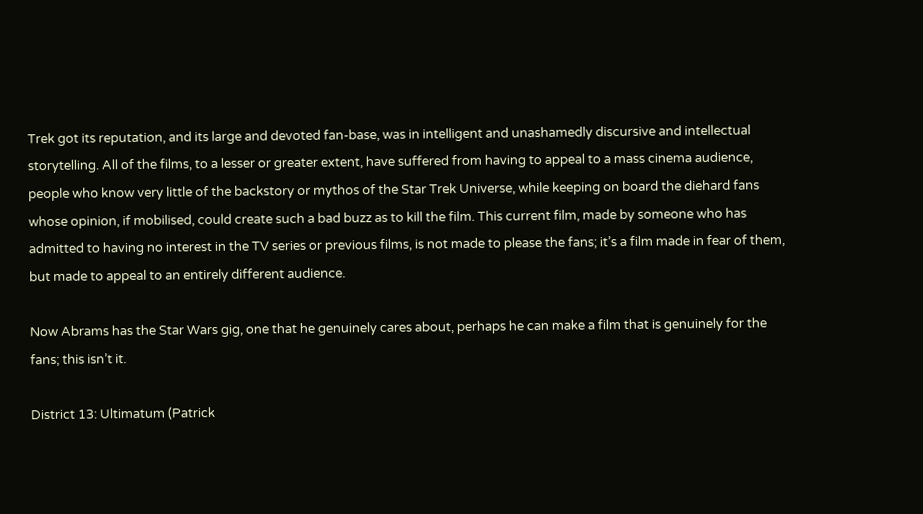Trek got its reputation, and its large and devoted fan-base, was in intelligent and unashamedly discursive and intellectual storytelling. All of the films, to a lesser or greater extent, have suffered from having to appeal to a mass cinema audience, people who know very little of the backstory or mythos of the Star Trek Universe, while keeping on board the diehard fans whose opinion, if mobilised, could create such a bad buzz as to kill the film. This current film, made by someone who has admitted to having no interest in the TV series or previous films, is not made to please the fans; it’s a film made in fear of them, but made to appeal to an entirely different audience.

Now Abrams has the Star Wars gig, one that he genuinely cares about, perhaps he can make a film that is genuinely for the fans; this isn’t it.

District 13: Ultimatum (Patrick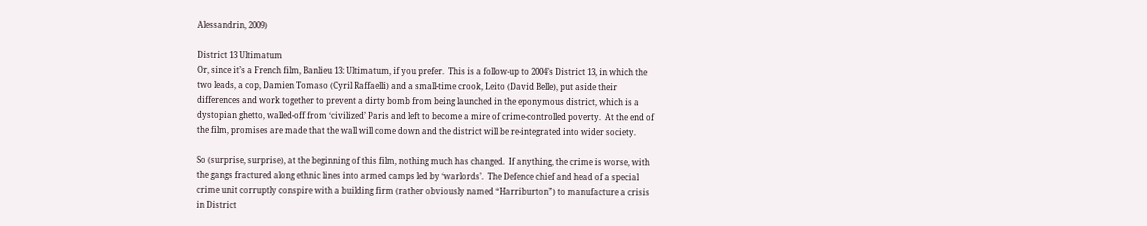Alessandrin, 2009)

District 13 Ultimatum
Or, since it’s a French film, Banlieu 13: Ultimatum, if you prefer.  This is a follow-up to 2004’s District 13, in which the two leads, a cop, Damien Tomaso (Cyril Raffaelli) and a small-time crook, Leito (David Belle), put aside their differences and work together to prevent a dirty bomb from being launched in the eponymous district, which is a dystopian ghetto, walled-off from ‘civilized’ Paris and left to become a mire of crime-controlled poverty.  At the end of the film, promises are made that the wall will come down and the district will be re-integrated into wider society.

So (surprise, surprise), at the beginning of this film, nothing much has changed.  If anything, the crime is worse, with the gangs fractured along ethnic lines into armed camps led by ‘warlords’.  The Defence chief and head of a special crime unit corruptly conspire with a building firm (rather obviously named “Harriburton”) to manufacture a crisis in District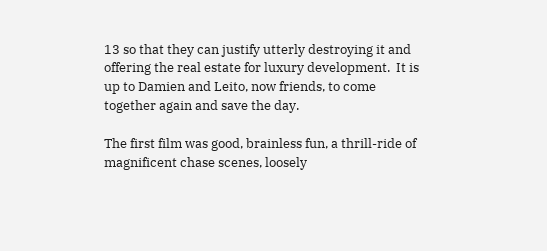13 so that they can justify utterly destroying it and offering the real estate for luxury development.  It is up to Damien and Leito, now friends, to come together again and save the day.

The first film was good, brainless fun, a thrill-ride of magnificent chase scenes, loosely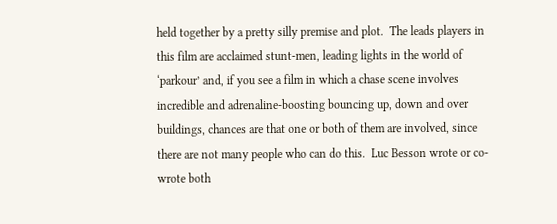held together by a pretty silly premise and plot.  The leads players in this film are acclaimed stunt-men, leading lights in the world of ‘parkour’ and, if you see a film in which a chase scene involves incredible and adrenaline-boosting bouncing up, down and over buildings, chances are that one or both of them are involved, since there are not many people who can do this.  Luc Besson wrote or co-wrote both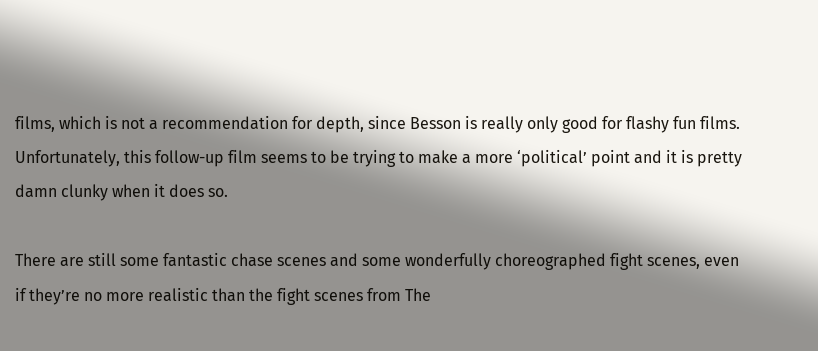films, which is not a recommendation for depth, since Besson is really only good for flashy fun films.  Unfortunately, this follow-up film seems to be trying to make a more ‘political’ point and it is pretty damn clunky when it does so.

There are still some fantastic chase scenes and some wonderfully choreographed fight scenes, even if they’re no more realistic than the fight scenes from The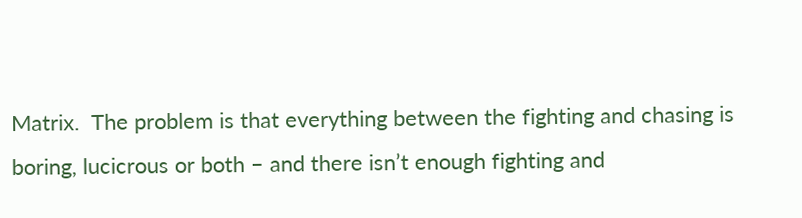Matrix.  The problem is that everything between the fighting and chasing is boring, lucicrous or both – and there isn’t enough fighting and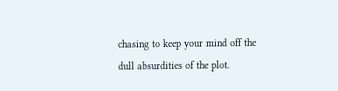chasing to keep your mind off the dull absurdities of the plot.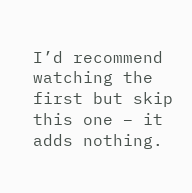I’d recommend watching the first but skip this one – it adds nothing.